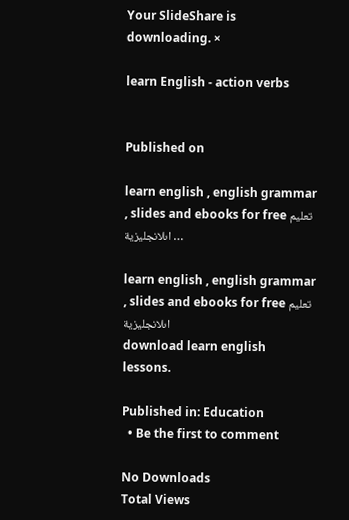Your SlideShare is downloading. ×

learn English - action verbs


Published on

learn english , english grammar , slides and ebooks for free تعليم اىلانجليزية …

learn english , english grammar , slides and ebooks for free تعليم اىلانجليزية
download learn english lessons.

Published in: Education
  • Be the first to comment

No Downloads
Total Views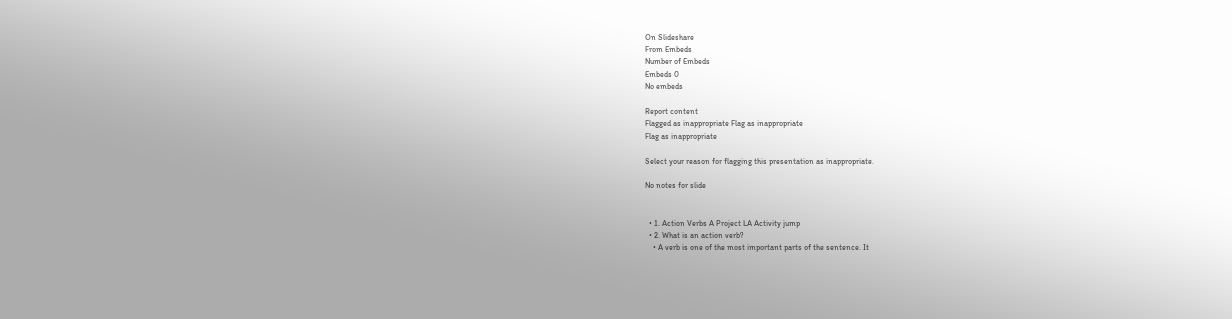On Slideshare
From Embeds
Number of Embeds
Embeds 0
No embeds

Report content
Flagged as inappropriate Flag as inappropriate
Flag as inappropriate

Select your reason for flagging this presentation as inappropriate.

No notes for slide


  • 1. Action Verbs A Project LA Activity jump
  • 2. What is an action verb?
    • A verb is one of the most important parts of the sentence. It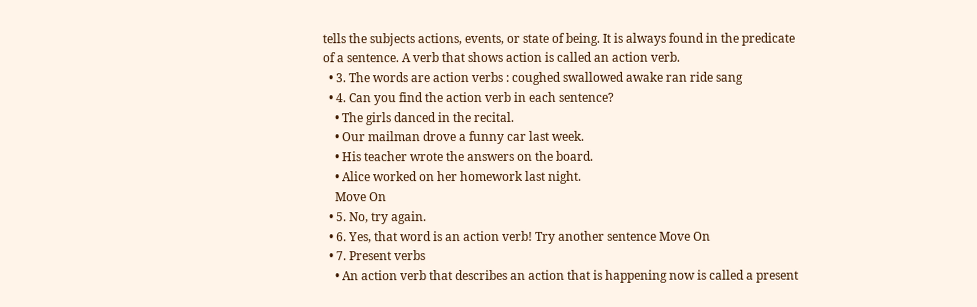tells the subjects actions, events, or state of being. It is always found in the predicate of a sentence. A verb that shows action is called an action verb.
  • 3. The words are action verbs : coughed swallowed awake ran ride sang
  • 4. Can you find the action verb in each sentence?
    • The girls danced in the recital.
    • Our mailman drove a funny car last week.
    • His teacher wrote the answers on the board.
    • Alice worked on her homework last night.
    Move On
  • 5. No, try again.
  • 6. Yes, that word is an action verb! Try another sentence Move On
  • 7. Present verbs
    • An action verb that describes an action that is happening now is called a present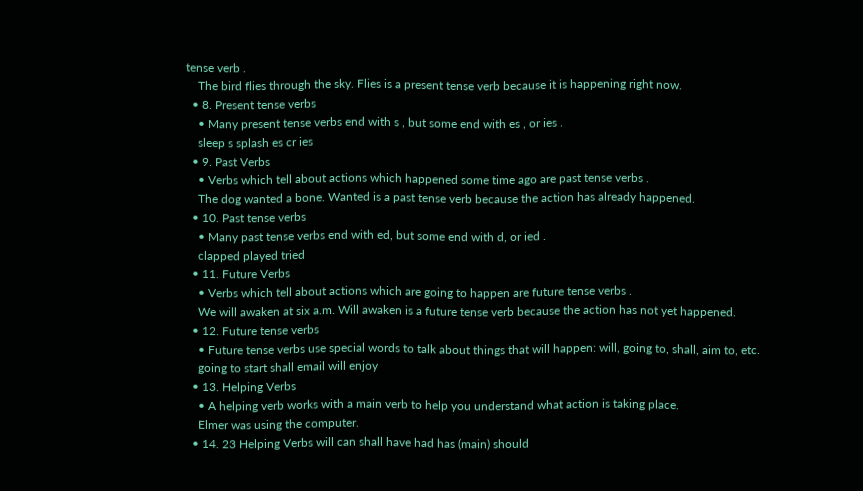tense verb .
    The bird flies through the sky. Flies is a present tense verb because it is happening right now.
  • 8. Present tense verbs
    • Many present tense verbs end with s , but some end with es , or ies .
    sleep s splash es cr ies
  • 9. Past Verbs
    • Verbs which tell about actions which happened some time ago are past tense verbs .
    The dog wanted a bone. Wanted is a past tense verb because the action has already happened.
  • 10. Past tense verbs
    • Many past tense verbs end with ed, but some end with d, or ied .
    clapped played tried
  • 11. Future Verbs
    • Verbs which tell about actions which are going to happen are future tense verbs .
    We will awaken at six a.m. Will awaken is a future tense verb because the action has not yet happened.
  • 12. Future tense verbs
    • Future tense verbs use special words to talk about things that will happen: will, going to, shall, aim to, etc.
    going to start shall email will enjoy
  • 13. Helping Verbs
    • A helping verb works with a main verb to help you understand what action is taking place.
    Elmer was using the computer.
  • 14. 23 Helping Verbs will can shall have had has (main) should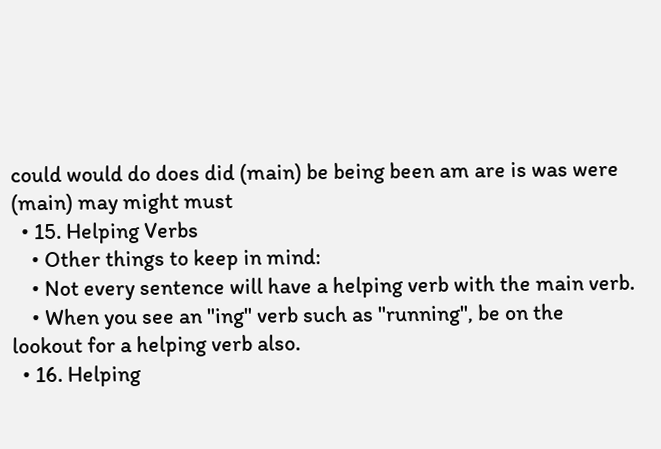could would do does did (main) be being been am are is was were (main) may might must
  • 15. Helping Verbs
    • Other things to keep in mind:
    • Not every sentence will have a helping verb with the main verb.
    • When you see an "ing" verb such as "running", be on the lookout for a helping verb also.
  • 16. Helping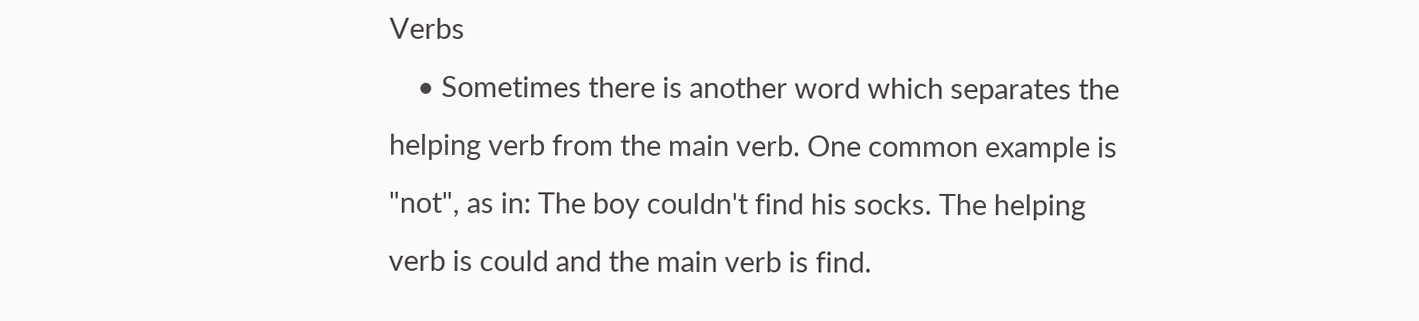Verbs
    • Sometimes there is another word which separates the helping verb from the main verb. One common example is "not", as in: The boy couldn't find his socks. The helping verb is could and the main verb is find.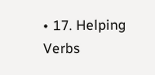• 17. Helping Verbs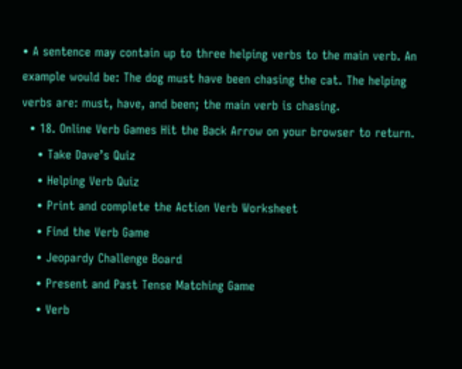• A sentence may contain up to three helping verbs to the main verb. An example would be: The dog must have been chasing the cat. The helping verbs are: must, have, and been; the main verb is chasing.
  • 18. Online Verb Games Hit the Back Arrow on your browser to return.
    • Take Dave’s Quiz
    • Helping Verb Quiz
    • Print and complete the Action Verb Worksheet
    • Find the Verb Game
    • Jeopardy Challenge Board
    • Present and Past Tense Matching Game
    • Verb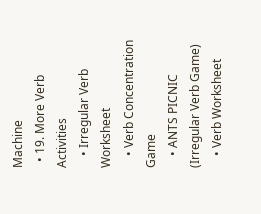Machine
  • 19. More Verb Activities
    • Irregular Verb Worksheet
    • Verb Concentration Game
    • ANTS PICNIC (Irregular Verb Game)
    • Verb Worksheet